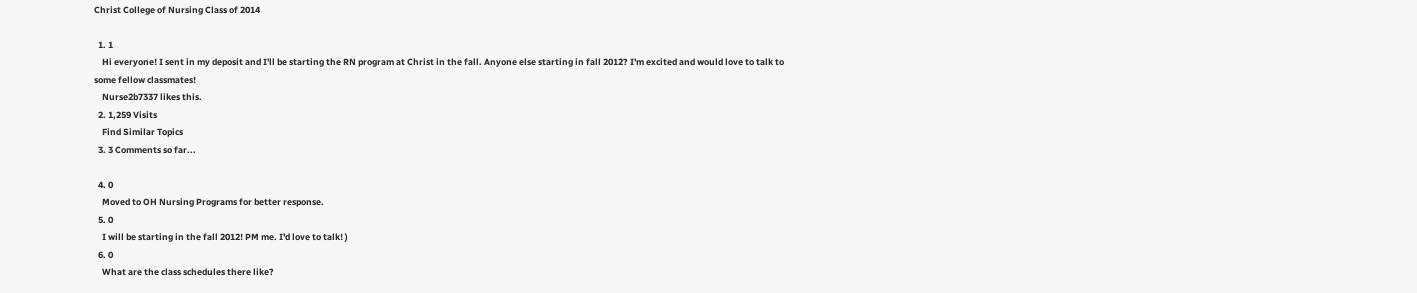Christ College of Nursing Class of 2014

  1. 1
    Hi everyone! I sent in my deposit and I'll be starting the RN program at Christ in the fall. Anyone else starting in fall 2012? I'm excited and would love to talk to some fellow classmates!
    Nurse2b7337 likes this.
  2. 1,259 Visits
    Find Similar Topics
  3. 3 Comments so far...

  4. 0
    Moved to OH Nursing Programs for better response.
  5. 0
    I will be starting in the fall 2012! PM me. I'd love to talk! )
  6. 0
    What are the class schedules there like?